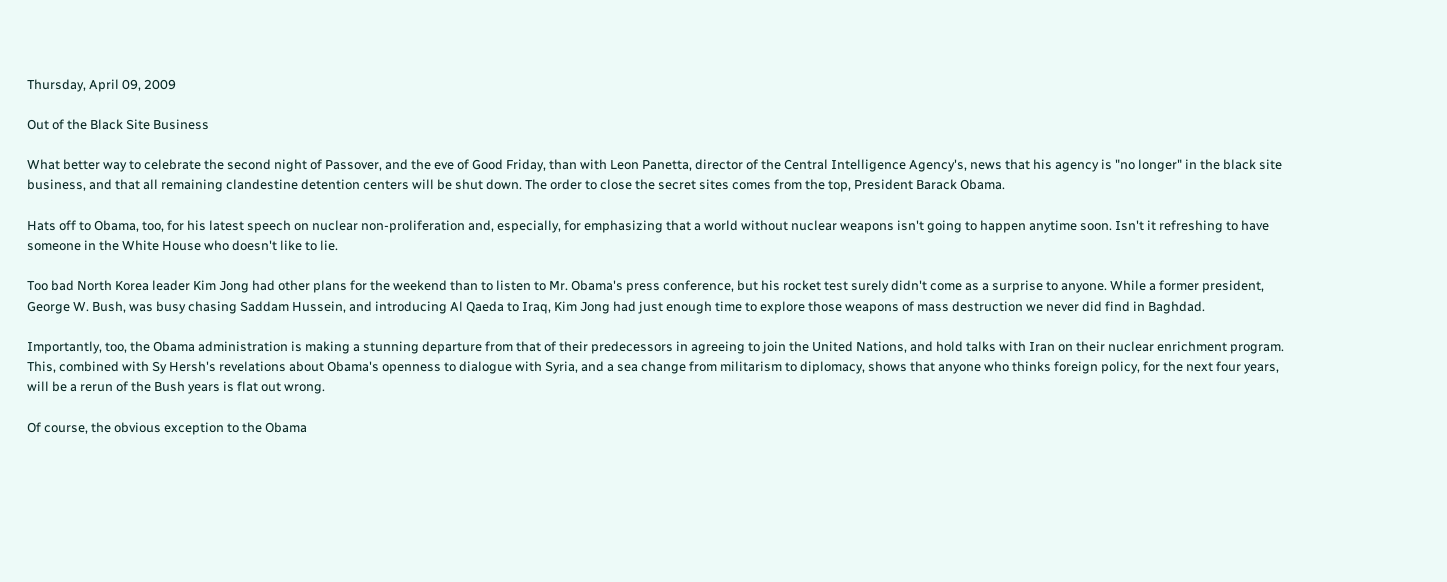Thursday, April 09, 2009

Out of the Black Site Business

What better way to celebrate the second night of Passover, and the eve of Good Friday, than with Leon Panetta, director of the Central Intelligence Agency's, news that his agency is "no longer" in the black site business, and that all remaining clandestine detention centers will be shut down. The order to close the secret sites comes from the top, President Barack Obama.

Hats off to Obama, too, for his latest speech on nuclear non-proliferation and, especially, for emphasizing that a world without nuclear weapons isn't going to happen anytime soon. Isn't it refreshing to have someone in the White House who doesn't like to lie.

Too bad North Korea leader Kim Jong had other plans for the weekend than to listen to Mr. Obama's press conference, but his rocket test surely didn't come as a surprise to anyone. While a former president, George W. Bush, was busy chasing Saddam Hussein, and introducing Al Qaeda to Iraq, Kim Jong had just enough time to explore those weapons of mass destruction we never did find in Baghdad.

Importantly, too, the Obama administration is making a stunning departure from that of their predecessors in agreeing to join the United Nations, and hold talks with Iran on their nuclear enrichment program. This, combined with Sy Hersh's revelations about Obama's openness to dialogue with Syria, and a sea change from militarism to diplomacy, shows that anyone who thinks foreign policy, for the next four years, will be a rerun of the Bush years is flat out wrong.

Of course, the obvious exception to the Obama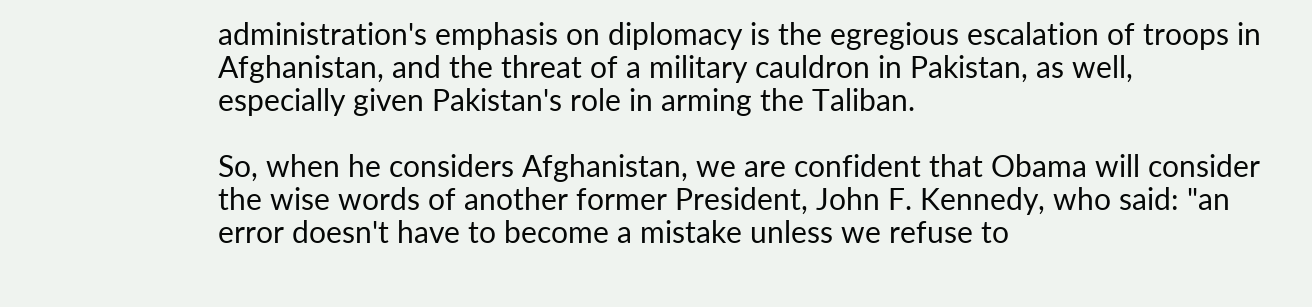administration's emphasis on diplomacy is the egregious escalation of troops in Afghanistan, and the threat of a military cauldron in Pakistan, as well, especially given Pakistan's role in arming the Taliban.

So, when he considers Afghanistan, we are confident that Obama will consider the wise words of another former President, John F. Kennedy, who said: "an error doesn't have to become a mistake unless we refuse to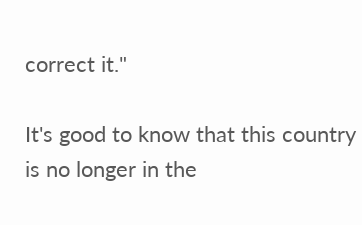correct it."

It's good to know that this country is no longer in the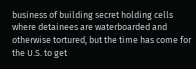business of building secret holding cells where detainees are waterboarded and otherwise tortured, but the time has come for the U.S. to get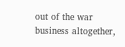out of the war business altogether,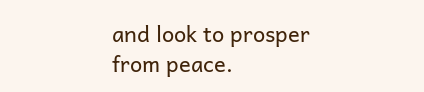and look to prosper from peace.